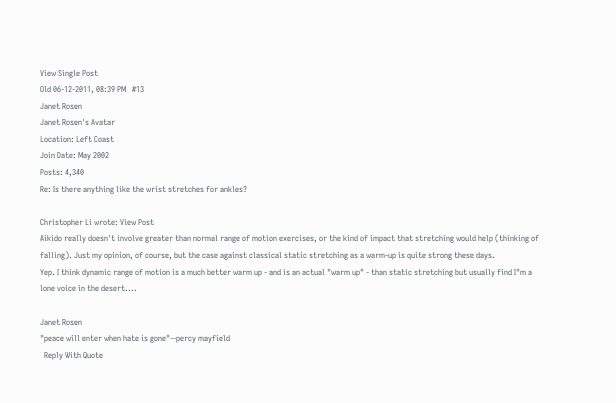View Single Post
Old 06-12-2011, 08:39 PM   #13
Janet Rosen
Janet Rosen's Avatar
Location: Left Coast
Join Date: May 2002
Posts: 4,340
Re: Is there anything like the wrist stretches for ankles?

Christopher Li wrote: View Post
Aikido really doesn't involve greater than normal range of motion exercises, or the kind of impact that stretching would help (thinking of falling). Just my opinion, of course, but the case against classical static stretching as a warm-up is quite strong these days.
Yep. I think dynamic range of motion is a much better warm up - and is an actual "warm up" - than static stretching but usually find I"m a lone voice in the desert....

Janet Rosen
"peace will enter when hate is gone"--percy mayfield
  Reply With Quote